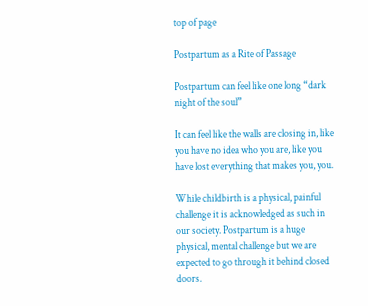top of page

Postpartum as a Rite of Passage

Postpartum can feel like one long “dark night of the soul”

It can feel like the walls are closing in, like you have no idea who you are, like you have lost everything that makes you, you.

While childbirth is a physical, painful challenge it is acknowledged as such in our society. Postpartum is a huge physical, mental challenge but we are expected to go through it behind closed doors.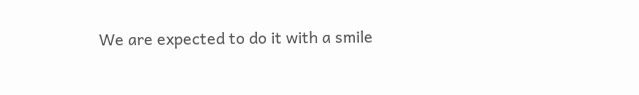We are expected to do it with a smile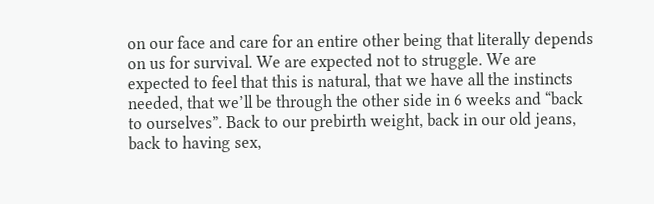on our face and care for an entire other being that literally depends on us for survival. We are expected not to struggle. We are expected to feel that this is natural, that we have all the instincts needed, that we’ll be through the other side in 6 weeks and “back to ourselves”. Back to our prebirth weight, back in our old jeans, back to having sex,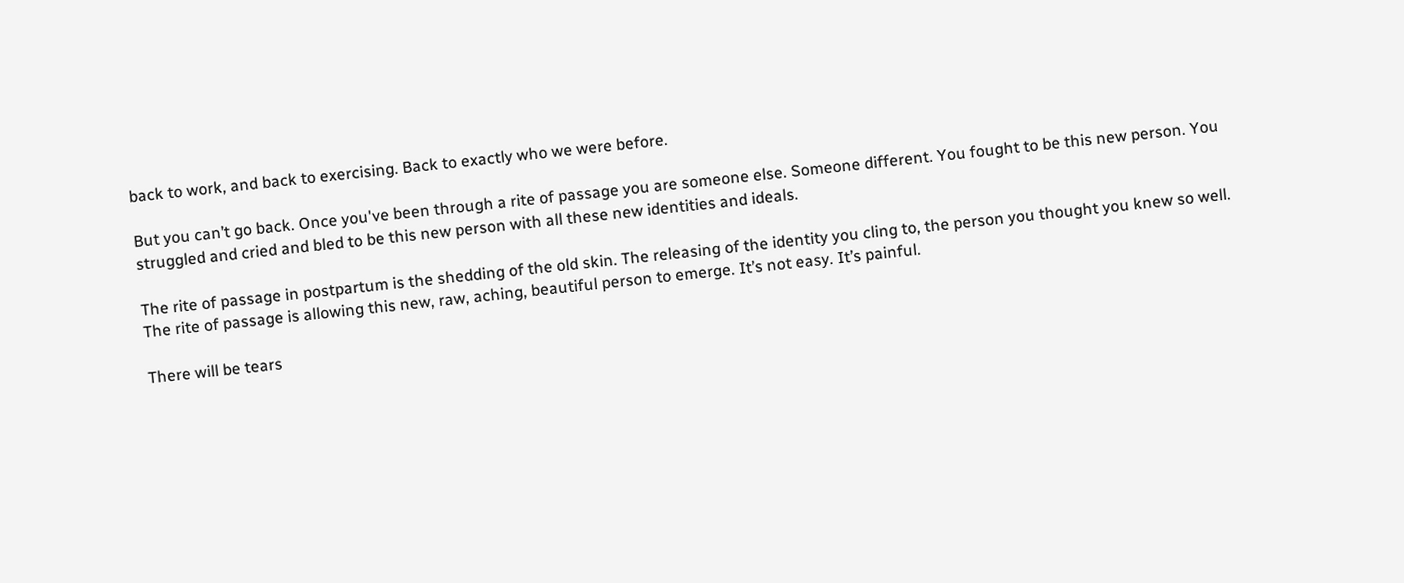back to work, and back to exercising. Back to exactly who we were before.

But you can’t go back. Once you've been through a rite of passage you are someone else. Someone different. You fought to be this new person. You struggled and cried and bled to be this new person with all these new identities and ideals.

The rite of passage in postpartum is the shedding of the old skin. The releasing of the identity you cling to, the person you thought you knew so well. The rite of passage is allowing this new, raw, aching, beautiful person to emerge. It’s not easy. It’s painful.

There will be tears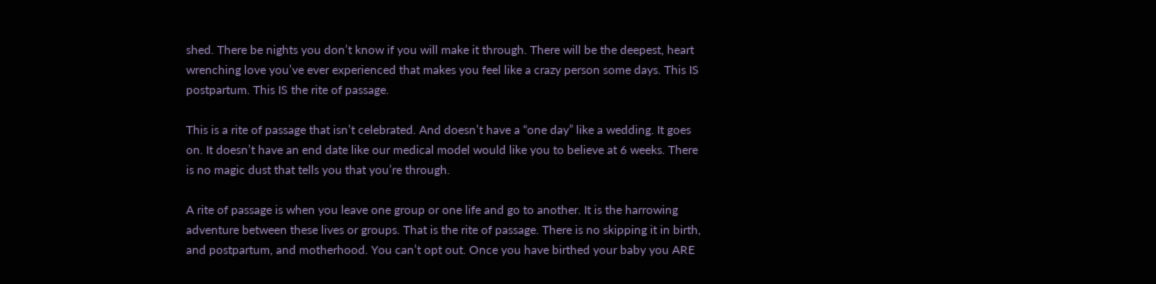shed. There be nights you don’t know if you will make it through. There will be the deepest, heart wrenching love you’ve ever experienced that makes you feel like a crazy person some days. This IS postpartum. This IS the rite of passage.

This is a rite of passage that isn’t celebrated. And doesn’t have a “one day” like a wedding. It goes on. It doesn’t have an end date like our medical model would like you to believe at 6 weeks. There is no magic dust that tells you that you’re through.

A rite of passage is when you leave one group or one life and go to another. It is the harrowing adventure between these lives or groups. That is the rite of passage. There is no skipping it in birth, and postpartum, and motherhood. You can’t opt out. Once you have birthed your baby you ARE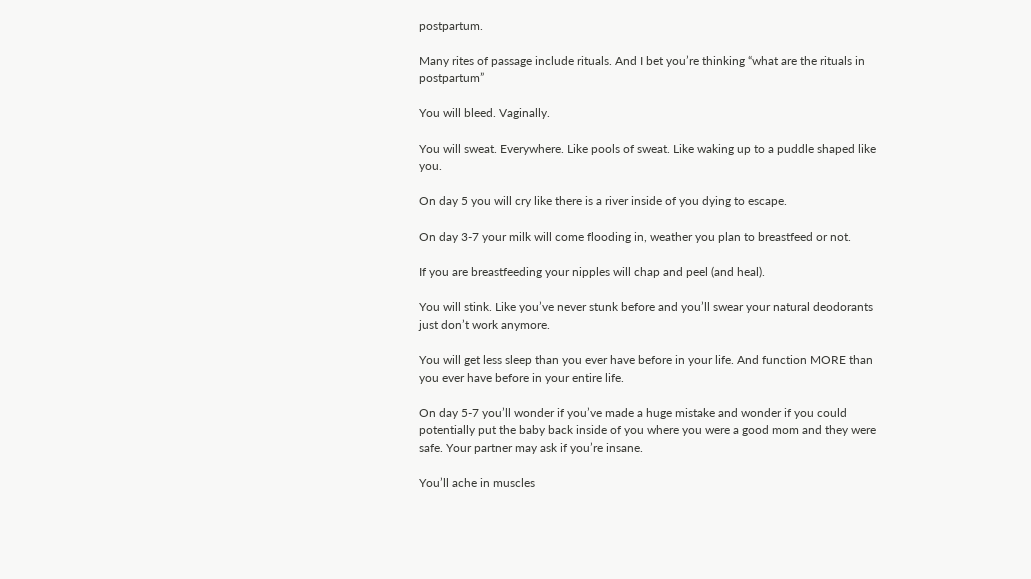postpartum.

Many rites of passage include rituals. And I bet you’re thinking “what are the rituals in postpartum”

You will bleed. Vaginally.

You will sweat. Everywhere. Like pools of sweat. Like waking up to a puddle shaped like you.

On day 5 you will cry like there is a river inside of you dying to escape.

On day 3-7 your milk will come flooding in, weather you plan to breastfeed or not.

If you are breastfeeding your nipples will chap and peel (and heal).

You will stink. Like you’ve never stunk before and you’ll swear your natural deodorants just don’t work anymore.

You will get less sleep than you ever have before in your life. And function MORE than you ever have before in your entire life.

On day 5-7 you’ll wonder if you’ve made a huge mistake and wonder if you could potentially put the baby back inside of you where you were a good mom and they were safe. Your partner may ask if you’re insane.

You’ll ache in muscles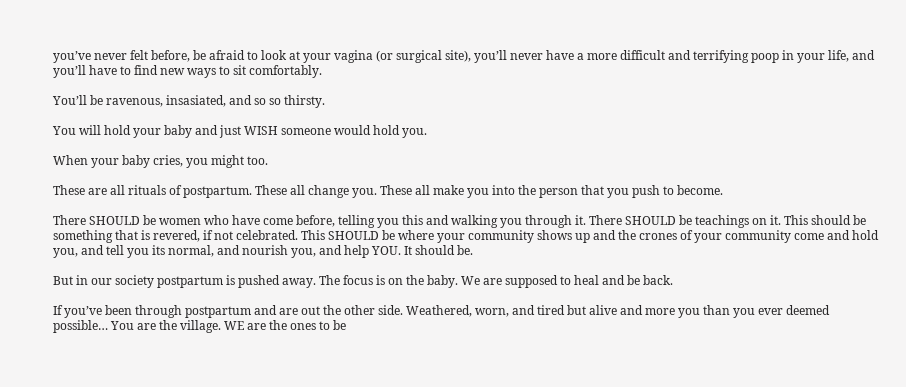you’ve never felt before, be afraid to look at your vagina (or surgical site), you’ll never have a more difficult and terrifying poop in your life, and you’ll have to find new ways to sit comfortably.

You’ll be ravenous, insasiated, and so so thirsty.

You will hold your baby and just WISH someone would hold you.

When your baby cries, you might too.

These are all rituals of postpartum. These all change you. These all make you into the person that you push to become.

There SHOULD be women who have come before, telling you this and walking you through it. There SHOULD be teachings on it. This should be something that is revered, if not celebrated. This SHOULD be where your community shows up and the crones of your community come and hold you, and tell you its normal, and nourish you, and help YOU. It should be.

But in our society postpartum is pushed away. The focus is on the baby. We are supposed to heal and be back.

If you’ve been through postpartum and are out the other side. Weathered, worn, and tired but alive and more you than you ever deemed possible… You are the village. WE are the ones to be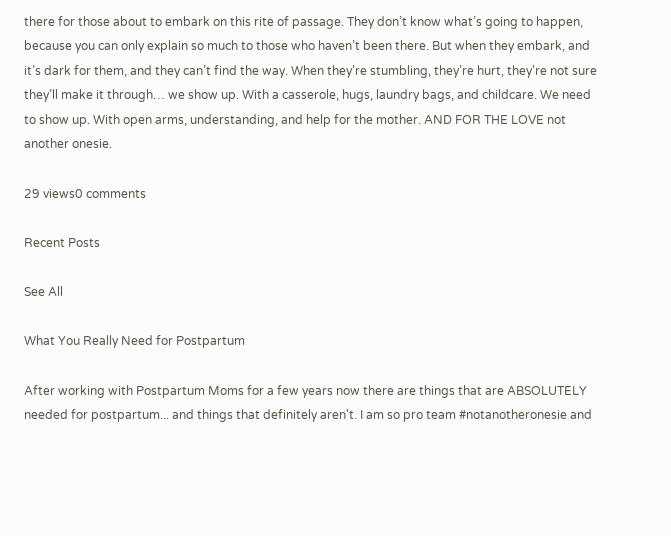there for those about to embark on this rite of passage. They don’t know what’s going to happen, because you can only explain so much to those who haven’t been there. But when they embark, and it’s dark for them, and they can’t find the way. When they’re stumbling, they’re hurt, they’re not sure they’ll make it through… we show up. With a casserole, hugs, laundry bags, and childcare. We need to show up. With open arms, understanding, and help for the mother. AND FOR THE LOVE not another onesie.

29 views0 comments

Recent Posts

See All

What You Really Need for Postpartum

After working with Postpartum Moms for a few years now there are things that are ABSOLUTELY needed for postpartum... and things that definitely aren't. I am so pro team #notanotheronesie and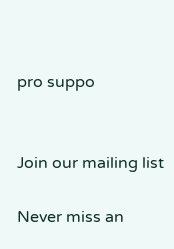pro suppo


Join our mailing list

Never miss an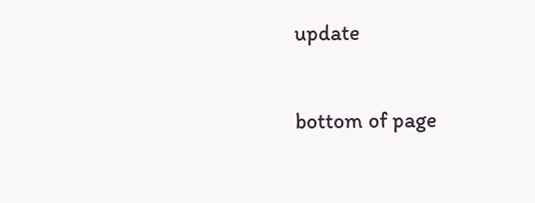update

bottom of page